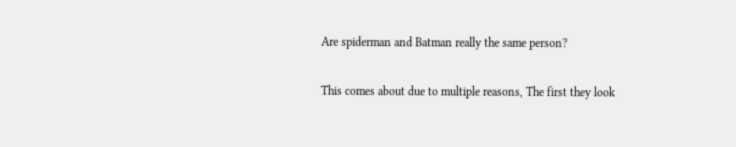Are spiderman and Batman really the same person?

This comes about due to multiple reasons, The first they look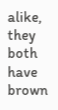alike, they both have brown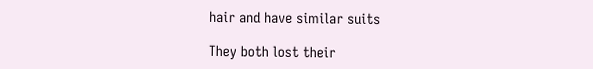hair and have similar suits

They both lost their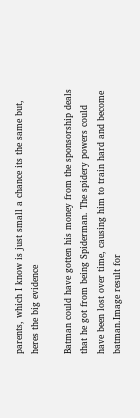parents, which I know is just small a chance its the same but, heres the big evidence

Batman could have gotten his money from the sponsorship deals that he got from being Spiderman. The spidery powers could have been lost over time, causing him to train hard and become batman.Image result for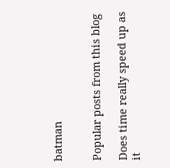batman


Popular posts from this blog

Does time really speed up as it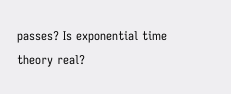passes? Is exponential time theory real?